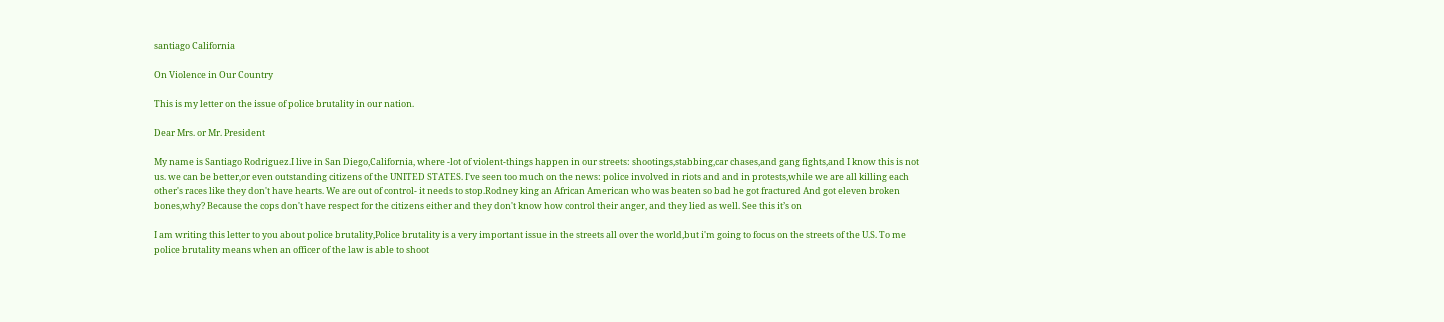santiago California

On Violence in Our Country

This is my letter on the issue of police brutality in our nation.

Dear Mrs. or Mr. President

My name is Santiago Rodriguez.I live in San Diego,California, where -lot of violent-things happen in our streets: shootings,stabbing,car chases,and gang fights,and I know this is not us. we can be better,or even outstanding citizens of the UNITED STATES. I've seen too much on the news: police involved in riots and and in protests,while we are all killing each other's races like they don't have hearts. We are out of control- it needs to stop.Rodney king an African American who was beaten so bad he got fractured And got eleven broken bones,why? Because the cops don't have respect for the citizens either and they don't know how control their anger, and they lied as well. See this it’s on

I am writing this letter to you about police brutality,Police brutality is a very important issue in the streets all over the world,but i'm going to focus on the streets of the U.S. To me police brutality means when an officer of the law is able to shoot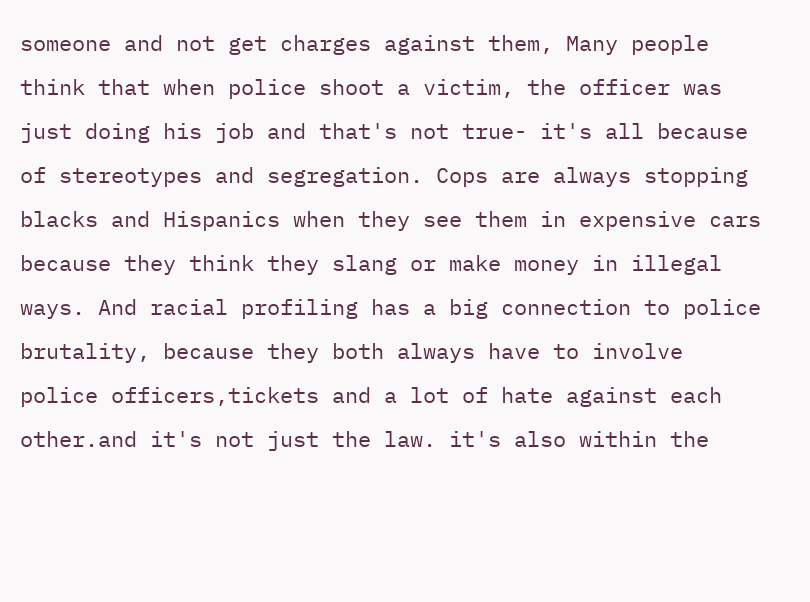someone and not get charges against them, Many people think that when police shoot a victim, the officer was just doing his job and that's not true- it's all because of stereotypes and segregation. Cops are always stopping blacks and Hispanics when they see them in expensive cars because they think they slang or make money in illegal ways. And racial profiling has a big connection to police brutality, because they both always have to involve police officers,tickets and a lot of hate against each other.and it's not just the law. it's also within the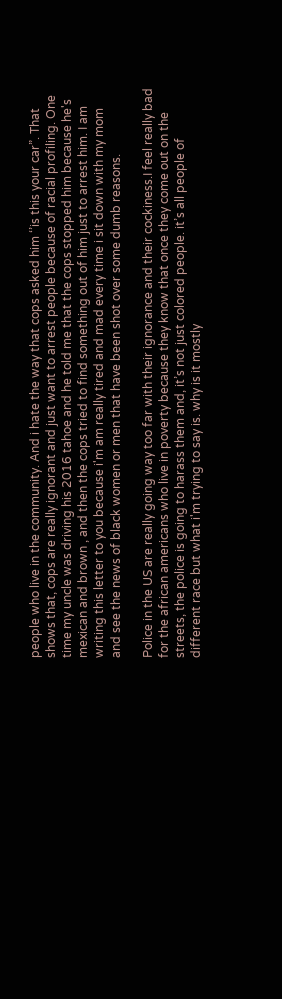people who live in the community. And i hate the way that cops asked him ‘’is this your car”. That shows that, cops are really ignorant and just want to arrest people because of racial profiling. One time my uncle was driving his 2016 tahoe and he told me that the cops stopped him because he's mexican and brown , and then the cops tried to find something out of him just to arrest him. I am writing this letter to you because i'm am really tired and mad every time i sit down with my mom and see the news of black women or men that have been shot over some dumb reasons.

Police in the US are really going way too far with their ignorance and their cockiness.I feel really bad for the african americans who live in poverty because they know that once they come out on the streets, the police is going to harass them and, it’s not just colored people. it’s all people of different race but what i'm trying to say is. why is it mostly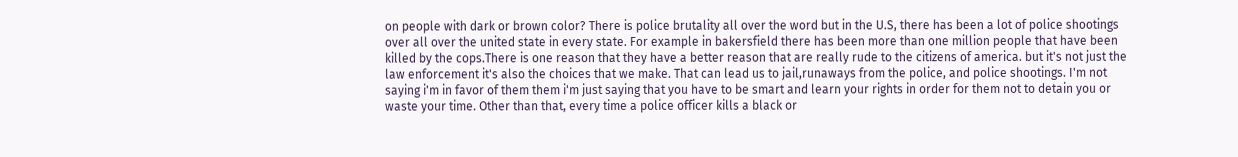on people with dark or brown color? There is police brutality all over the word but in the U.S, there has been a lot of police shootings over all over the united state in every state. For example in bakersfield there has been more than one million people that have been killed by the cops.There is one reason that they have a better reason that are really rude to the citizens of america. but it's not just the law enforcement it's also the choices that we make. That can lead us to jail,runaways from the police, and police shootings. I'm not saying i'm in favor of them them i'm just saying that you have to be smart and learn your rights in order for them not to detain you or waste your time. Other than that, every time a police officer kills a black or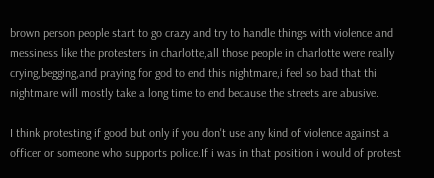brown person people start to go crazy and try to handle things with violence and messiness like the protesters in charlotte,all those people in charlotte were really crying,begging,and praying for god to end this nightmare,i feel so bad that thi nightmare will mostly take a long time to end because the streets are abusive.

I think protesting if good but only if you don't use any kind of violence against a officer or someone who supports police.If i was in that position i would of protest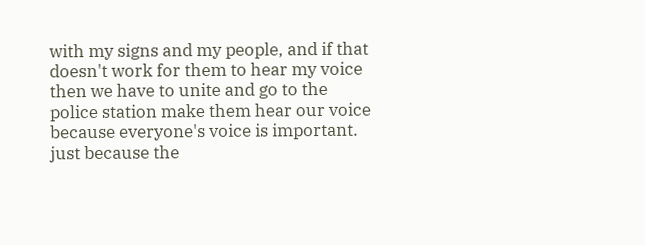with my signs and my people, and if that doesn't work for them to hear my voice then we have to unite and go to the police station make them hear our voice because everyone's voice is important. just because the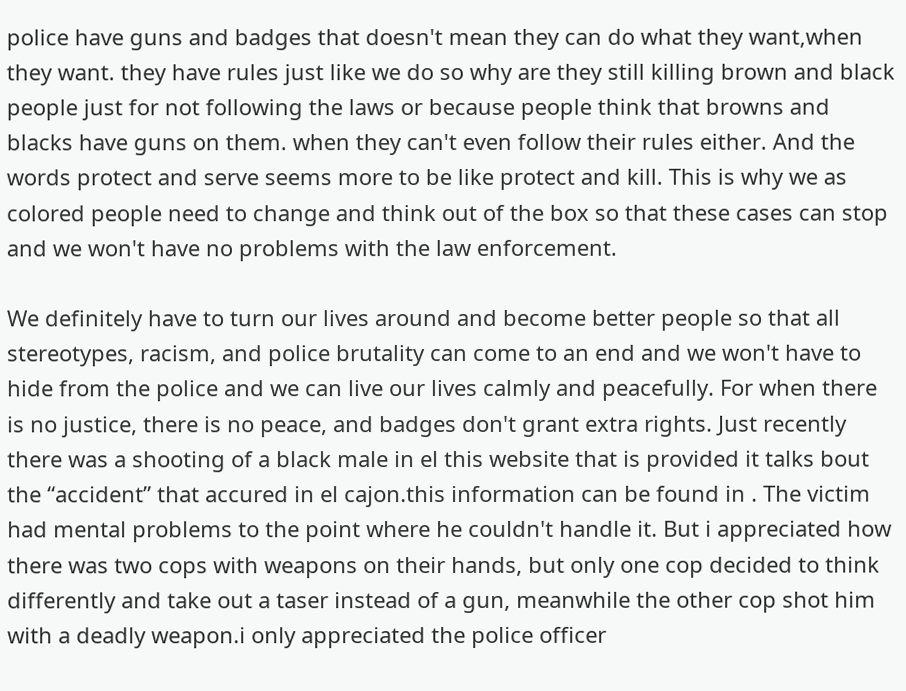police have guns and badges that doesn't mean they can do what they want,when they want. they have rules just like we do so why are they still killing brown and black people just for not following the laws or because people think that browns and blacks have guns on them. when they can't even follow their rules either. And the words protect and serve seems more to be like protect and kill. This is why we as colored people need to change and think out of the box so that these cases can stop and we won't have no problems with the law enforcement.

We definitely have to turn our lives around and become better people so that all stereotypes, racism, and police brutality can come to an end and we won't have to hide from the police and we can live our lives calmly and peacefully. For when there is no justice, there is no peace, and badges don't grant extra rights. Just recently there was a shooting of a black male in el this website that is provided it talks bout the “accident” that accured in el cajon.this information can be found in . The victim had mental problems to the point where he couldn't handle it. But i appreciated how there was two cops with weapons on their hands, but only one cop decided to think differently and take out a taser instead of a gun, meanwhile the other cop shot him with a deadly weapon.i only appreciated the police officer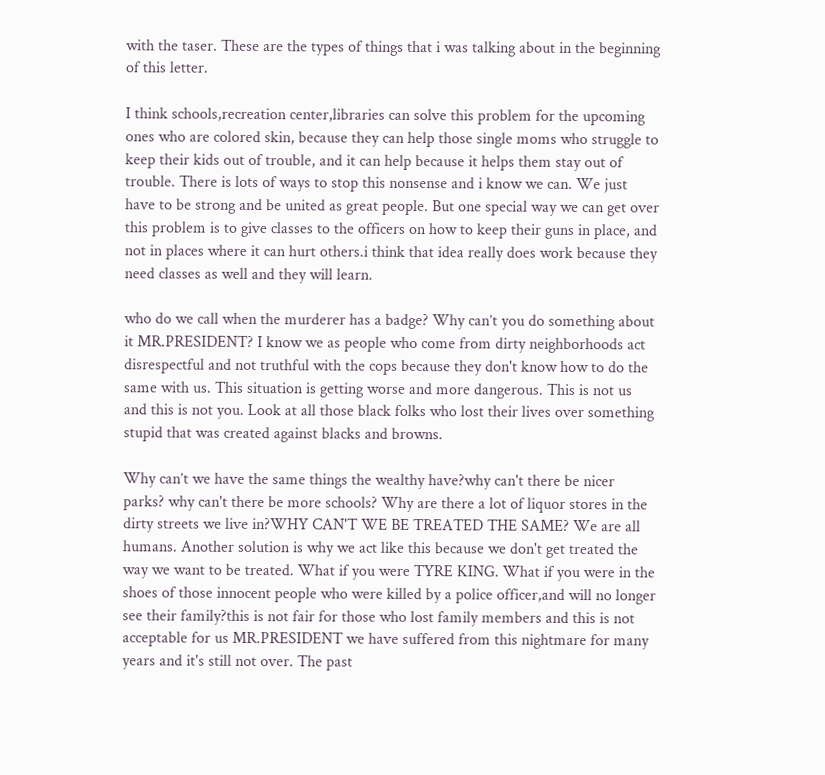with the taser. These are the types of things that i was talking about in the beginning of this letter.

I think schools,recreation center,libraries can solve this problem for the upcoming ones who are colored skin, because they can help those single moms who struggle to keep their kids out of trouble, and it can help because it helps them stay out of trouble. There is lots of ways to stop this nonsense and i know we can. We just have to be strong and be united as great people. But one special way we can get over this problem is to give classes to the officers on how to keep their guns in place, and not in places where it can hurt others.i think that idea really does work because they need classes as well and they will learn.

who do we call when the murderer has a badge? Why can’t you do something about it MR.PRESIDENT? I know we as people who come from dirty neighborhoods act disrespectful and not truthful with the cops because they don't know how to do the same with us. This situation is getting worse and more dangerous. This is not us and this is not you. Look at all those black folks who lost their lives over something stupid that was created against blacks and browns.

Why can’t we have the same things the wealthy have?why can't there be nicer parks? why can't there be more schools? Why are there a lot of liquor stores in the dirty streets we live in?WHY CAN'T WE BE TREATED THE SAME? We are all humans. Another solution is why we act like this because we don't get treated the way we want to be treated. What if you were TYRE KING. What if you were in the shoes of those innocent people who were killed by a police officer,and will no longer see their family?this is not fair for those who lost family members and this is not acceptable for us MR.PRESIDENT we have suffered from this nightmare for many years and it's still not over. The past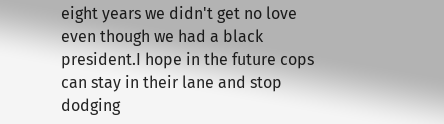eight years we didn't get no love even though we had a black president.I hope in the future cops can stay in their lane and stop dodging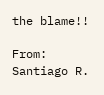the blame!!

From: Santiago R.